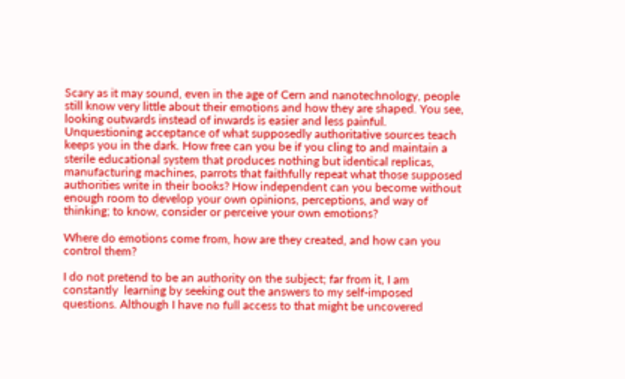Scary as it may sound, even in the age of Cern and nanotechnology, people still know very little about their emotions and how they are shaped. You see, looking outwards instead of inwards is easier and less painful. Unquestioning acceptance of what supposedly authoritative sources teach keeps you in the dark. How free can you be if you cling to and maintain a sterile educational system that produces nothing but identical replicas, manufacturing machines, parrots that faithfully repeat what those supposed authorities write in their books? How independent can you become without enough room to develop your own opinions, perceptions, and way of thinking; to know, consider or perceive your own emotions?

Where do emotions come from, how are they created, and how can you control them?

I do not pretend to be an authority on the subject; far from it, I am constantly  learning by seeking out the answers to my self-imposed questions. Although I have no full access to that might be uncovered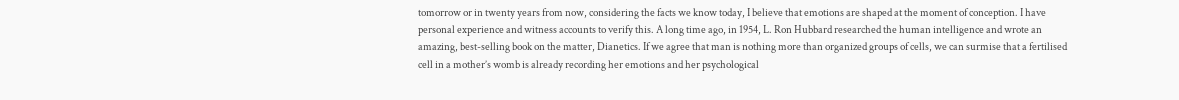tomorrow or in twenty years from now, considering the facts we know today, I believe that emotions are shaped at the moment of conception. I have personal experience and witness accounts to verify this. A long time ago, in 1954, L. Ron Hubbard researched the human intelligence and wrote an amazing, best-selling book on the matter, Dianetics. If we agree that man is nothing more than organized groups of cells, we can surmise that a fertilised cell in a mother’s womb is already recording her emotions and her psychological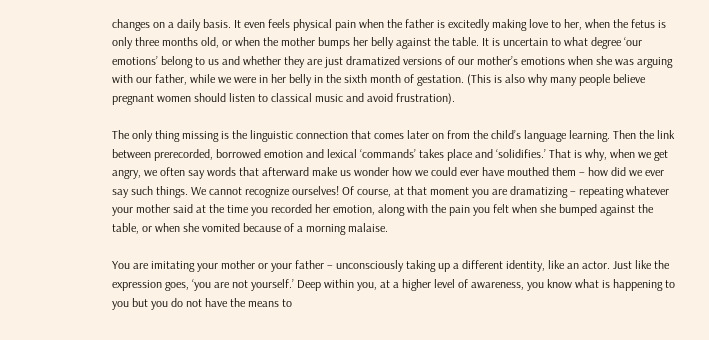changes on a daily basis. It even feels physical pain when the father is excitedly making love to her, when the fetus is only three months old, or when the mother bumps her belly against the table. It is uncertain to what degree ‘our emotions’ belong to us and whether they are just dramatized versions of our mother’s emotions when she was arguing with our father, while we were in her belly in the sixth month of gestation. (This is also why many people believe pregnant women should listen to classical music and avoid frustration).

The only thing missing is the linguistic connection that comes later on from the child’s language learning. Then the link between prerecorded, borrowed emotion and lexical ‘commands’ takes place and ‘solidifies.’ That is why, when we get angry, we often say words that afterward make us wonder how we could ever have mouthed them – how did we ever say such things. We cannot recognize ourselves! Of course, at that moment you are dramatizing – repeating whatever your mother said at the time you recorded her emotion, along with the pain you felt when she bumped against the table, or when she vomited because of a morning malaise.

You are imitating your mother or your father – unconsciously taking up a different identity, like an actor. Just like the expression goes, ‘you are not yourself.’ Deep within you, at a higher level of awareness, you know what is happening to you but you do not have the means to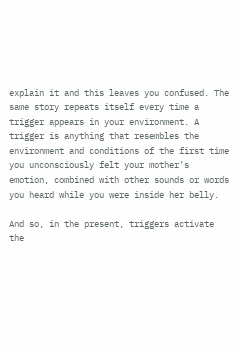explain it and this leaves you confused. The same story repeats itself every time a trigger appears in your environment. A trigger is anything that resembles the environment and conditions of the first time you unconsciously felt your mother’s emotion, combined with other sounds or words you heard while you were inside her belly.

And so, in the present, triggers activate the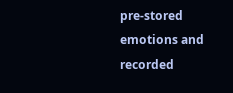pre-stored emotions and recorded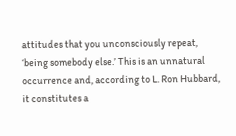attitudes that you unconsciously repeat, ‘being somebody else.’ This is an unnatural occurrence and, according to L. Ron Hubbard, it constitutes a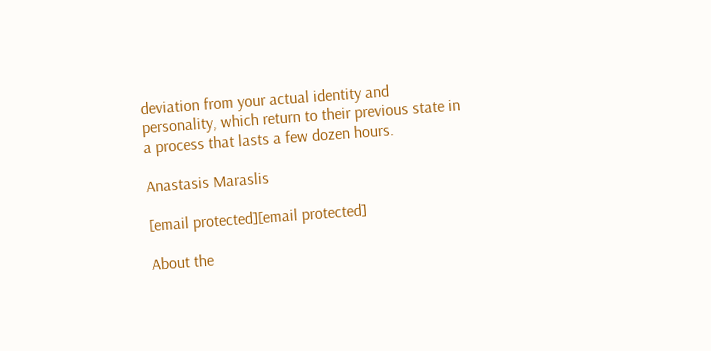deviation from your actual identity and personality, which return to their previous state in a process that lasts a few dozen hours.

Anastasis Maraslis

[email protected][email protected]

About the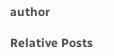author

Relative Posts